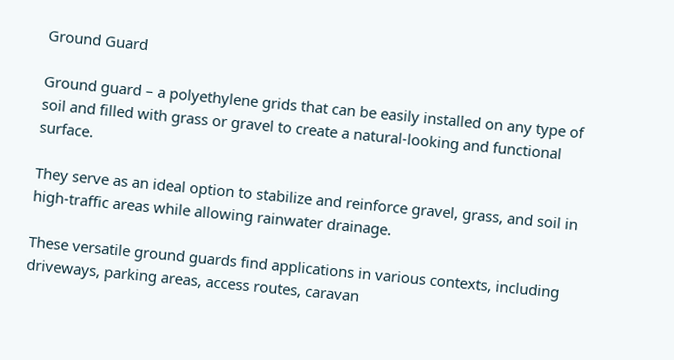Ground Guard

Ground guard – a polyethylene grids that can be easily installed on any type of soil and filled with grass or gravel to create a natural-looking and functional surface.

They serve as an ideal option to stabilize and reinforce gravel, grass, and soil in high-traffic areas while allowing rainwater drainage.

These versatile ground guards find applications in various contexts, including driveways, parking areas, access routes, caravan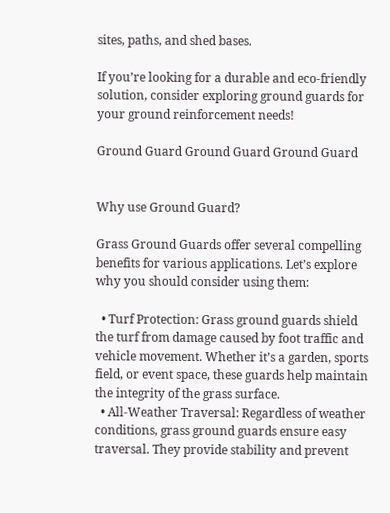sites, paths, and shed bases.

If you’re looking for a durable and eco-friendly solution, consider exploring ground guards for your ground reinforcement needs!

Ground Guard Ground Guard Ground Guard


Why use Ground Guard?

Grass Ground Guards offer several compelling benefits for various applications. Let’s explore why you should consider using them:

  • Turf Protection: Grass ground guards shield the turf from damage caused by foot traffic and vehicle movement. Whether it’s a garden, sports field, or event space, these guards help maintain the integrity of the grass surface.
  • All-Weather Traversal: Regardless of weather conditions, grass ground guards ensure easy traversal. They provide stability and prevent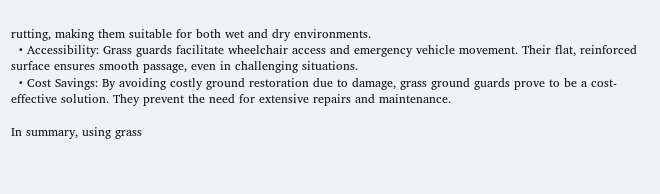rutting, making them suitable for both wet and dry environments.
  • Accessibility: Grass guards facilitate wheelchair access and emergency vehicle movement. Their flat, reinforced surface ensures smooth passage, even in challenging situations.
  • Cost Savings: By avoiding costly ground restoration due to damage, grass ground guards prove to be a cost-effective solution. They prevent the need for extensive repairs and maintenance.

In summary, using grass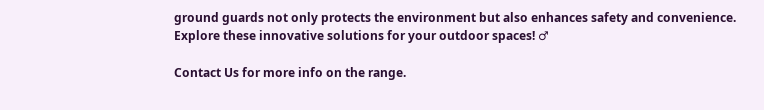ground guards not only protects the environment but also enhances safety and convenience. Explore these innovative solutions for your outdoor spaces! ♂

Contact Us for more info on the range.